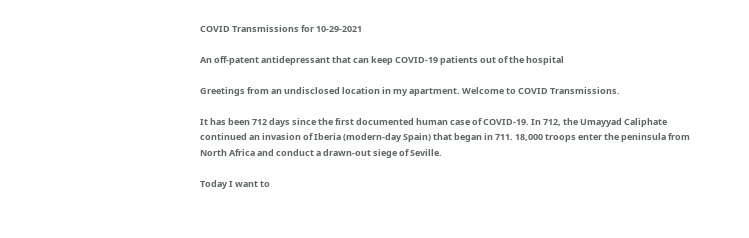COVID Transmissions for 10-29-2021

An off-patent antidepressant that can keep COVID-19 patients out of the hospital

Greetings from an undisclosed location in my apartment. Welcome to COVID Transmissions.

It has been 712 days since the first documented human case of COVID-19. In 712, the Umayyad Caliphate continued an invasion of Iberia (modern-day Spain) that began in 711. 18,000 troops enter the peninsula from North Africa and conduct a drawn-out siege of Seville.

Today I want to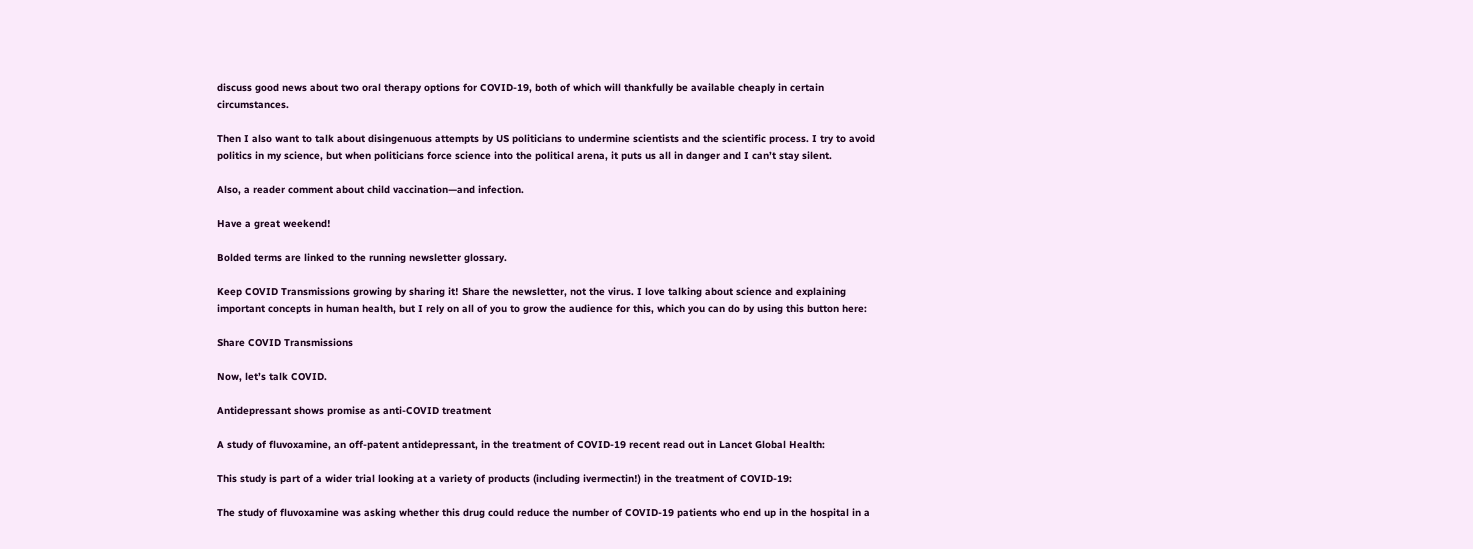discuss good news about two oral therapy options for COVID-19, both of which will thankfully be available cheaply in certain circumstances.

Then I also want to talk about disingenuous attempts by US politicians to undermine scientists and the scientific process. I try to avoid politics in my science, but when politicians force science into the political arena, it puts us all in danger and I can’t stay silent.

Also, a reader comment about child vaccination—and infection.

Have a great weekend!

Bolded terms are linked to the running newsletter glossary.

Keep COVID Transmissions growing by sharing it! Share the newsletter, not the virus. I love talking about science and explaining important concepts in human health, but I rely on all of you to grow the audience for this, which you can do by using this button here:

Share COVID Transmissions

Now, let’s talk COVID.

Antidepressant shows promise as anti-COVID treatment

A study of fluvoxamine, an off-patent antidepressant, in the treatment of COVID-19 recent read out in Lancet Global Health:

This study is part of a wider trial looking at a variety of products (including ivermectin!) in the treatment of COVID-19:

The study of fluvoxamine was asking whether this drug could reduce the number of COVID-19 patients who end up in the hospital in a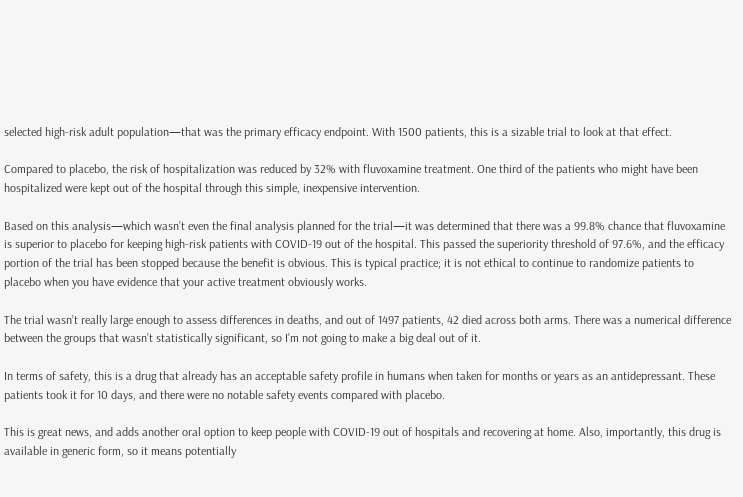selected high-risk adult population—that was the primary efficacy endpoint. With 1500 patients, this is a sizable trial to look at that effect.

Compared to placebo, the risk of hospitalization was reduced by 32% with fluvoxamine treatment. One third of the patients who might have been hospitalized were kept out of the hospital through this simple, inexpensive intervention.

Based on this analysis—which wasn’t even the final analysis planned for the trial—it was determined that there was a 99.8% chance that fluvoxamine is superior to placebo for keeping high-risk patients with COVID-19 out of the hospital. This passed the superiority threshold of 97.6%, and the efficacy portion of the trial has been stopped because the benefit is obvious. This is typical practice; it is not ethical to continue to randomize patients to placebo when you have evidence that your active treatment obviously works.

The trial wasn’t really large enough to assess differences in deaths, and out of 1497 patients, 42 died across both arms. There was a numerical difference between the groups that wasn’t statistically significant, so I’m not going to make a big deal out of it.

In terms of safety, this is a drug that already has an acceptable safety profile in humans when taken for months or years as an antidepressant. These patients took it for 10 days, and there were no notable safety events compared with placebo.

This is great news, and adds another oral option to keep people with COVID-19 out of hospitals and recovering at home. Also, importantly, this drug is available in generic form, so it means potentially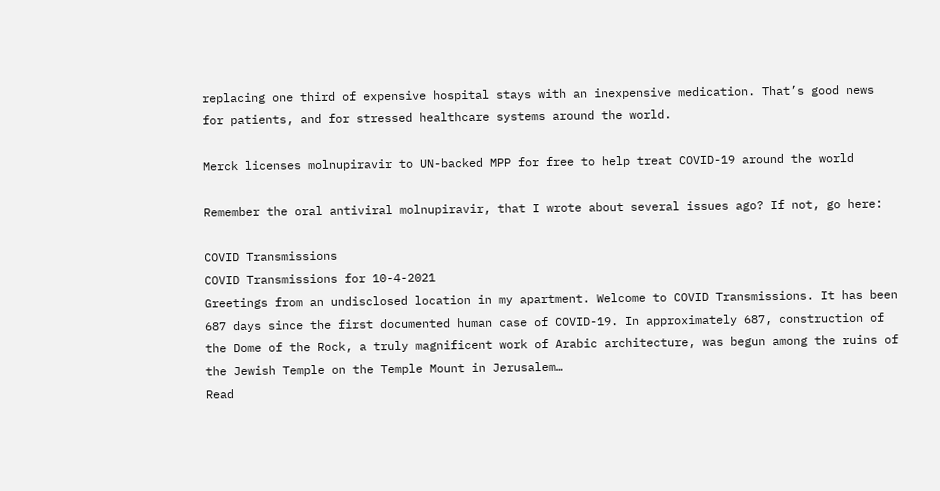replacing one third of expensive hospital stays with an inexpensive medication. That’s good news for patients, and for stressed healthcare systems around the world.

Merck licenses molnupiravir to UN-backed MPP for free to help treat COVID-19 around the world

Remember the oral antiviral molnupiravir, that I wrote about several issues ago? If not, go here:

COVID Transmissions
COVID Transmissions for 10-4-2021
Greetings from an undisclosed location in my apartment. Welcome to COVID Transmissions. It has been 687 days since the first documented human case of COVID-19. In approximately 687, construction of the Dome of the Rock, a truly magnificent work of Arabic architecture, was begun among the ruins of the Jewish Temple on the Temple Mount in Jerusalem…
Read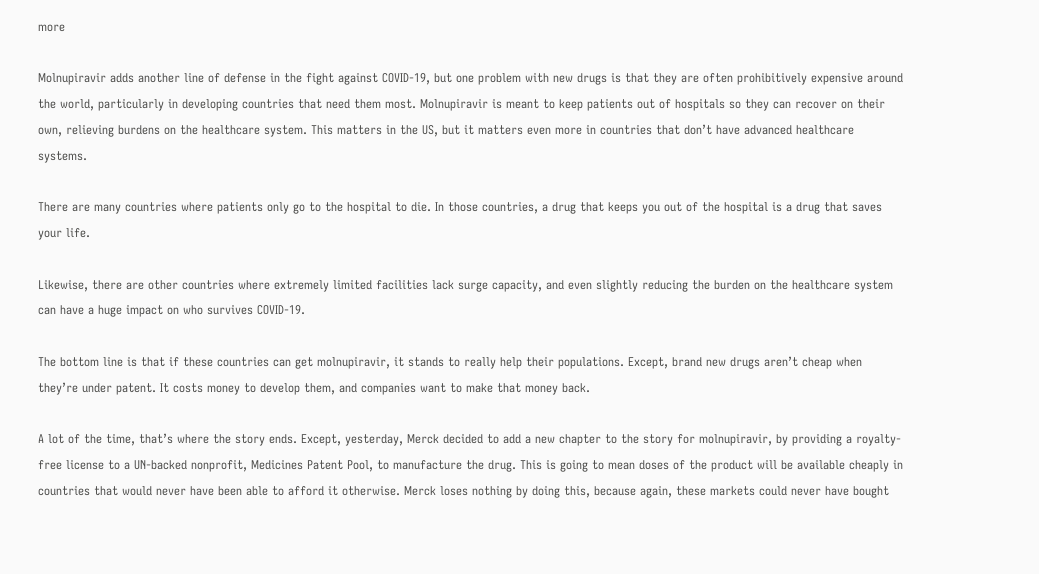more

Molnupiravir adds another line of defense in the fight against COVID-19, but one problem with new drugs is that they are often prohibitively expensive around the world, particularly in developing countries that need them most. Molnupiravir is meant to keep patients out of hospitals so they can recover on their own, relieving burdens on the healthcare system. This matters in the US, but it matters even more in countries that don’t have advanced healthcare systems.

There are many countries where patients only go to the hospital to die. In those countries, a drug that keeps you out of the hospital is a drug that saves your life.

Likewise, there are other countries where extremely limited facilities lack surge capacity, and even slightly reducing the burden on the healthcare system can have a huge impact on who survives COVID-19.

The bottom line is that if these countries can get molnupiravir, it stands to really help their populations. Except, brand new drugs aren’t cheap when they’re under patent. It costs money to develop them, and companies want to make that money back.

A lot of the time, that’s where the story ends. Except, yesterday, Merck decided to add a new chapter to the story for molnupiravir, by providing a royalty-free license to a UN-backed nonprofit, Medicines Patent Pool, to manufacture the drug. This is going to mean doses of the product will be available cheaply in countries that would never have been able to afford it otherwise. Merck loses nothing by doing this, because again, these markets could never have bought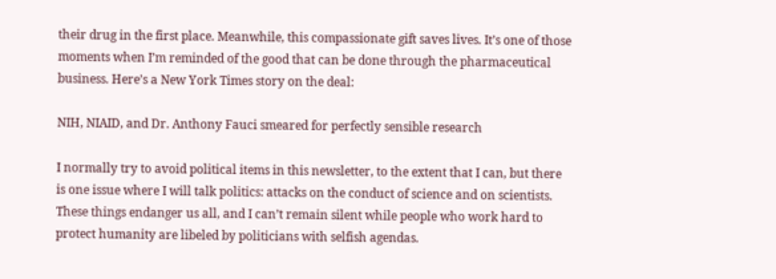their drug in the first place. Meanwhile, this compassionate gift saves lives. It’s one of those moments when I’m reminded of the good that can be done through the pharmaceutical business. Here’s a New York Times story on the deal:

NIH, NIAID, and Dr. Anthony Fauci smeared for perfectly sensible research

I normally try to avoid political items in this newsletter, to the extent that I can, but there is one issue where I will talk politics: attacks on the conduct of science and on scientists. These things endanger us all, and I can’t remain silent while people who work hard to protect humanity are libeled by politicians with selfish agendas.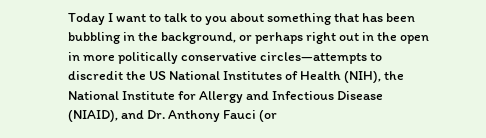Today I want to talk to you about something that has been bubbling in the background, or perhaps right out in the open in more politically conservative circles—attempts to discredit the US National Institutes of Health (NIH), the National Institute for Allergy and Infectious Disease (NIAID), and Dr. Anthony Fauci (or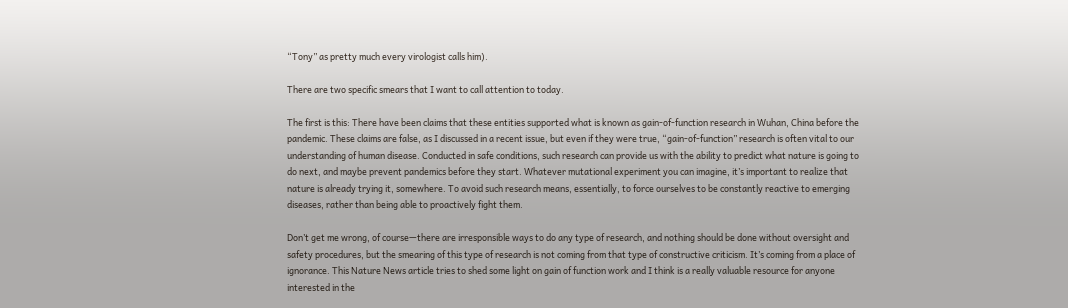“Tony” as pretty much every virologist calls him).

There are two specific smears that I want to call attention to today.

The first is this: There have been claims that these entities supported what is known as gain-of-function research in Wuhan, China before the pandemic. These claims are false, as I discussed in a recent issue, but even if they were true, “gain-of-function” research is often vital to our understanding of human disease. Conducted in safe conditions, such research can provide us with the ability to predict what nature is going to do next, and maybe prevent pandemics before they start. Whatever mutational experiment you can imagine, it’s important to realize that nature is already trying it, somewhere. To avoid such research means, essentially, to force ourselves to be constantly reactive to emerging diseases, rather than being able to proactively fight them.

Don’t get me wrong, of course—there are irresponsible ways to do any type of research, and nothing should be done without oversight and safety procedures, but the smearing of this type of research is not coming from that type of constructive criticism. It’s coming from a place of ignorance. This Nature News article tries to shed some light on gain of function work and I think is a really valuable resource for anyone interested in the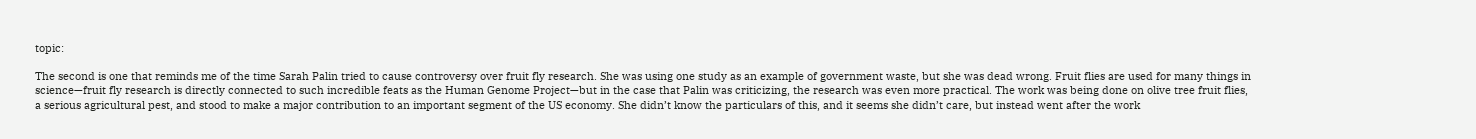topic:

The second is one that reminds me of the time Sarah Palin tried to cause controversy over fruit fly research. She was using one study as an example of government waste, but she was dead wrong. Fruit flies are used for many things in science—fruit fly research is directly connected to such incredible feats as the Human Genome Project—but in the case that Palin was criticizing, the research was even more practical. The work was being done on olive tree fruit flies, a serious agricultural pest, and stood to make a major contribution to an important segment of the US economy. She didn’t know the particulars of this, and it seems she didn’t care, but instead went after the work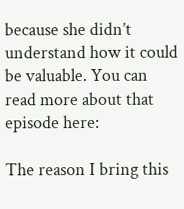because she didn’t understand how it could be valuable. You can read more about that episode here:

The reason I bring this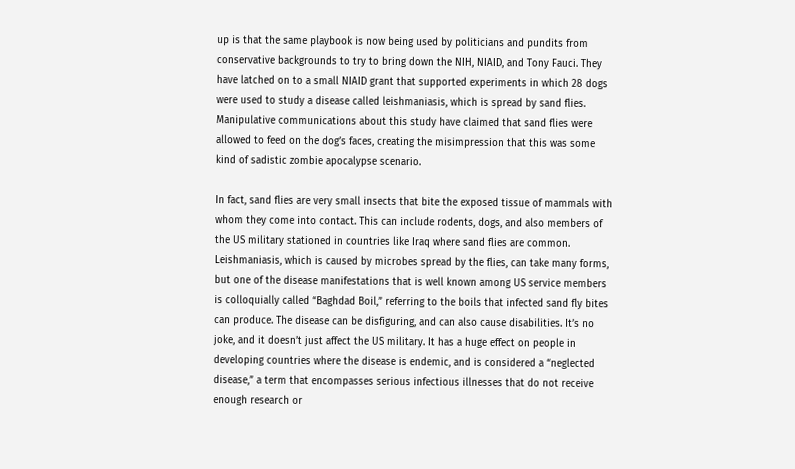up is that the same playbook is now being used by politicians and pundits from conservative backgrounds to try to bring down the NIH, NIAID, and Tony Fauci. They have latched on to a small NIAID grant that supported experiments in which 28 dogs were used to study a disease called leishmaniasis, which is spread by sand flies. Manipulative communications about this study have claimed that sand flies were allowed to feed on the dog’s faces, creating the misimpression that this was some kind of sadistic zombie apocalypse scenario.

In fact, sand flies are very small insects that bite the exposed tissue of mammals with whom they come into contact. This can include rodents, dogs, and also members of the US military stationed in countries like Iraq where sand flies are common. Leishmaniasis, which is caused by microbes spread by the flies, can take many forms, but one of the disease manifestations that is well known among US service members is colloquially called “Baghdad Boil,” referring to the boils that infected sand fly bites can produce. The disease can be disfiguring, and can also cause disabilities. It’s no joke, and it doesn’t just affect the US military. It has a huge effect on people in developing countries where the disease is endemic, and is considered a “neglected disease,” a term that encompasses serious infectious illnesses that do not receive enough research or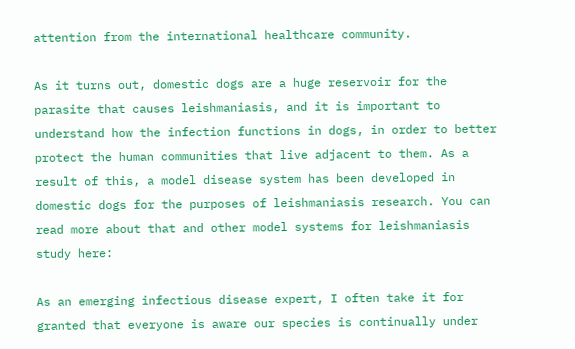attention from the international healthcare community.

As it turns out, domestic dogs are a huge reservoir for the parasite that causes leishmaniasis, and it is important to understand how the infection functions in dogs, in order to better protect the human communities that live adjacent to them. As a result of this, a model disease system has been developed in domestic dogs for the purposes of leishmaniasis research. You can read more about that and other model systems for leishmaniasis study here:

As an emerging infectious disease expert, I often take it for granted that everyone is aware our species is continually under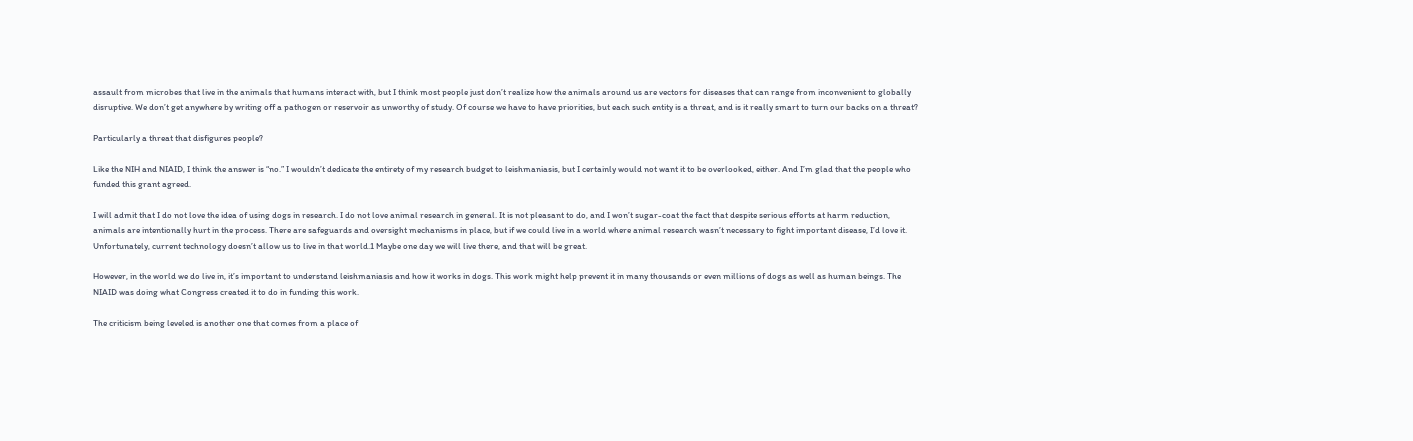assault from microbes that live in the animals that humans interact with, but I think most people just don’t realize how the animals around us are vectors for diseases that can range from inconvenient to globally disruptive. We don’t get anywhere by writing off a pathogen or reservoir as unworthy of study. Of course we have to have priorities, but each such entity is a threat, and is it really smart to turn our backs on a threat?

Particularly a threat that disfigures people?

Like the NIH and NIAID, I think the answer is “no.” I wouldn’t dedicate the entirety of my research budget to leishmaniasis, but I certainly would not want it to be overlooked, either. And I’m glad that the people who funded this grant agreed.

I will admit that I do not love the idea of using dogs in research. I do not love animal research in general. It is not pleasant to do, and I won’t sugar-coat the fact that despite serious efforts at harm reduction, animals are intentionally hurt in the process. There are safeguards and oversight mechanisms in place, but if we could live in a world where animal research wasn’t necessary to fight important disease, I’d love it. Unfortunately, current technology doesn’t allow us to live in that world.1 Maybe one day we will live there, and that will be great.

However, in the world we do live in, it’s important to understand leishmaniasis and how it works in dogs. This work might help prevent it in many thousands or even millions of dogs as well as human beings. The NIAID was doing what Congress created it to do in funding this work.

The criticism being leveled is another one that comes from a place of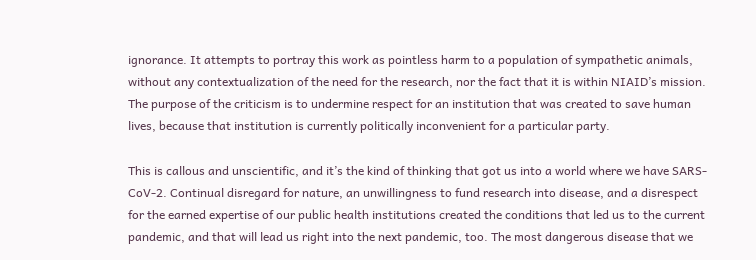ignorance. It attempts to portray this work as pointless harm to a population of sympathetic animals, without any contextualization of the need for the research, nor the fact that it is within NIAID’s mission. The purpose of the criticism is to undermine respect for an institution that was created to save human lives, because that institution is currently politically inconvenient for a particular party.

This is callous and unscientific, and it’s the kind of thinking that got us into a world where we have SARS-CoV-2. Continual disregard for nature, an unwillingness to fund research into disease, and a disrespect for the earned expertise of our public health institutions created the conditions that led us to the current pandemic, and that will lead us right into the next pandemic, too. The most dangerous disease that we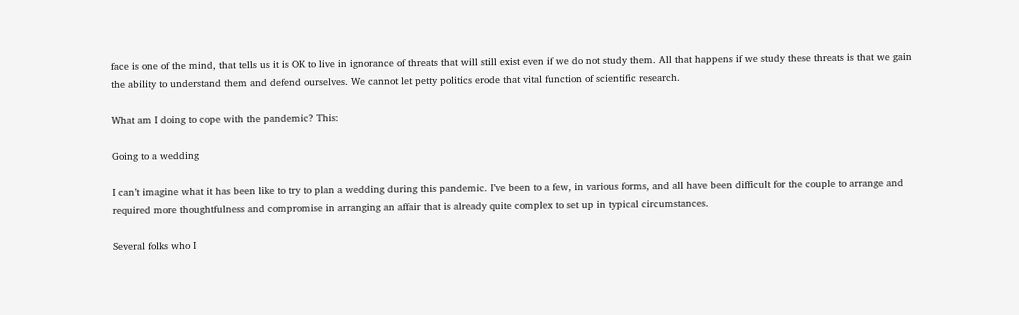face is one of the mind, that tells us it is OK to live in ignorance of threats that will still exist even if we do not study them. All that happens if we study these threats is that we gain the ability to understand them and defend ourselves. We cannot let petty politics erode that vital function of scientific research.

What am I doing to cope with the pandemic? This:

Going to a wedding

I can’t imagine what it has been like to try to plan a wedding during this pandemic. I’ve been to a few, in various forms, and all have been difficult for the couple to arrange and required more thoughtfulness and compromise in arranging an affair that is already quite complex to set up in typical circumstances.

Several folks who I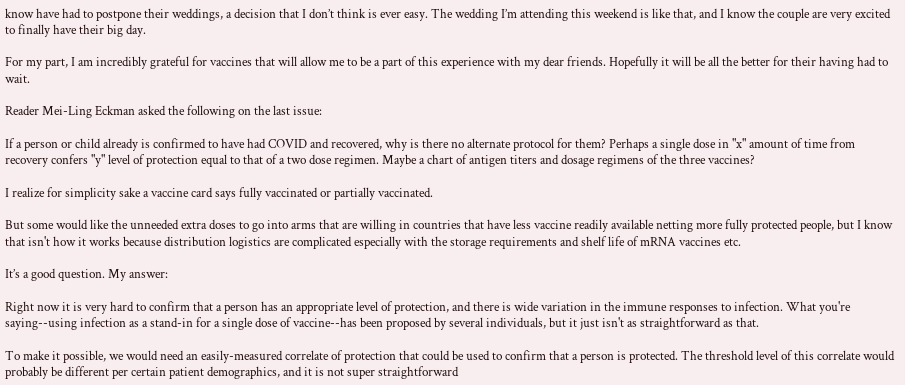know have had to postpone their weddings, a decision that I don’t think is ever easy. The wedding I’m attending this weekend is like that, and I know the couple are very excited to finally have their big day.

For my part, I am incredibly grateful for vaccines that will allow me to be a part of this experience with my dear friends. Hopefully it will be all the better for their having had to wait.

Reader Mei-Ling Eckman asked the following on the last issue:

If a person or child already is confirmed to have had COVID and recovered, why is there no alternate protocol for them? Perhaps a single dose in "x" amount of time from recovery confers "y" level of protection equal to that of a two dose regimen. Maybe a chart of antigen titers and dosage regimens of the three vaccines?

I realize for simplicity sake a vaccine card says fully vaccinated or partially vaccinated.

But some would like the unneeded extra doses to go into arms that are willing in countries that have less vaccine readily available netting more fully protected people, but I know that isn't how it works because distribution logistics are complicated especially with the storage requirements and shelf life of mRNA vaccines etc.

It’s a good question. My answer:

Right now it is very hard to confirm that a person has an appropriate level of protection, and there is wide variation in the immune responses to infection. What you're saying--using infection as a stand-in for a single dose of vaccine--has been proposed by several individuals, but it just isn't as straightforward as that.

To make it possible, we would need an easily-measured correlate of protection that could be used to confirm that a person is protected. The threshold level of this correlate would probably be different per certain patient demographics, and it is not super straightforward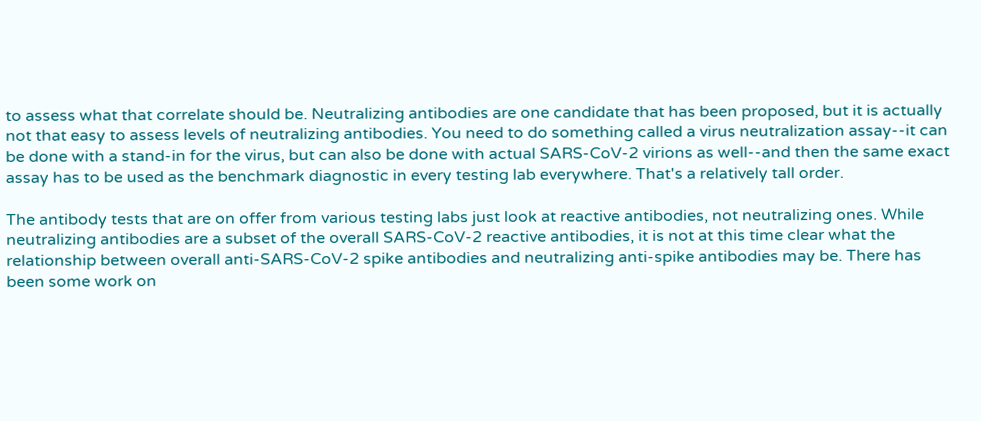to assess what that correlate should be. Neutralizing antibodies are one candidate that has been proposed, but it is actually not that easy to assess levels of neutralizing antibodies. You need to do something called a virus neutralization assay--it can be done with a stand-in for the virus, but can also be done with actual SARS-CoV-2 virions as well--and then the same exact assay has to be used as the benchmark diagnostic in every testing lab everywhere. That's a relatively tall order.

The antibody tests that are on offer from various testing labs just look at reactive antibodies, not neutralizing ones. While neutralizing antibodies are a subset of the overall SARS-CoV-2 reactive antibodies, it is not at this time clear what the relationship between overall anti-SARS-CoV-2 spike antibodies and neutralizing anti-spike antibodies may be. There has been some work on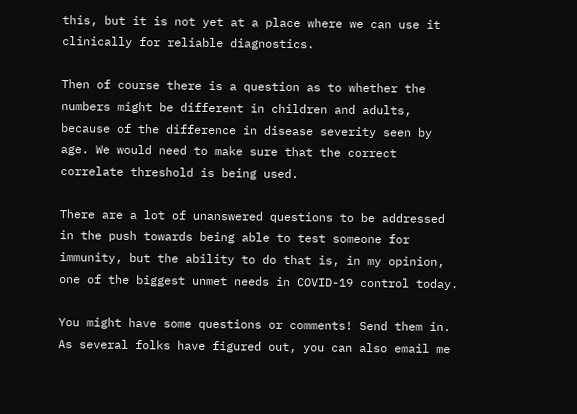this, but it is not yet at a place where we can use it clinically for reliable diagnostics.

Then of course there is a question as to whether the numbers might be different in children and adults, because of the difference in disease severity seen by age. We would need to make sure that the correct correlate threshold is being used.

There are a lot of unanswered questions to be addressed in the push towards being able to test someone for immunity, but the ability to do that is, in my opinion, one of the biggest unmet needs in COVID-19 control today.

You might have some questions or comments! Send them in. As several folks have figured out, you can also email me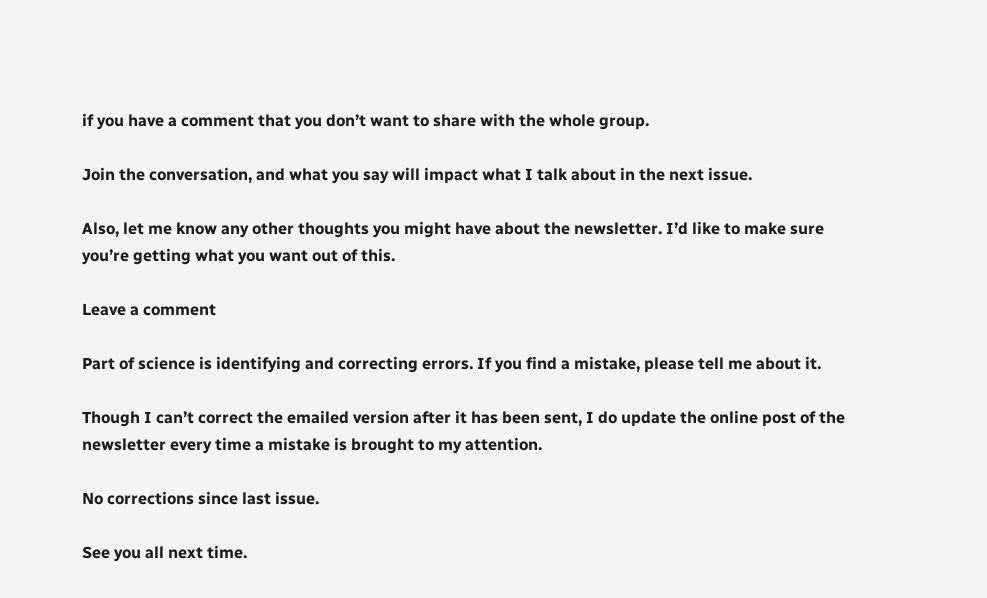if you have a comment that you don’t want to share with the whole group.

Join the conversation, and what you say will impact what I talk about in the next issue.

Also, let me know any other thoughts you might have about the newsletter. I’d like to make sure you’re getting what you want out of this.

Leave a comment

Part of science is identifying and correcting errors. If you find a mistake, please tell me about it.

Though I can’t correct the emailed version after it has been sent, I do update the online post of the newsletter every time a mistake is brought to my attention.

No corrections since last issue.

See you all next time.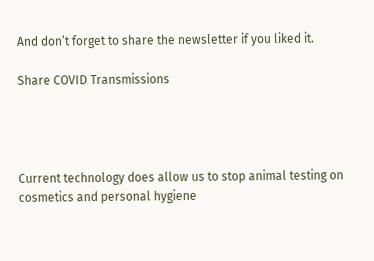And don’t forget to share the newsletter if you liked it.

Share COVID Transmissions




Current technology does allow us to stop animal testing on cosmetics and personal hygiene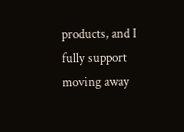products, and I fully support moving away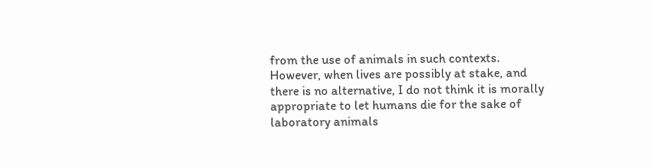from the use of animals in such contexts. However, when lives are possibly at stake, and there is no alternative, I do not think it is morally appropriate to let humans die for the sake of laboratory animals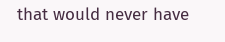that would never have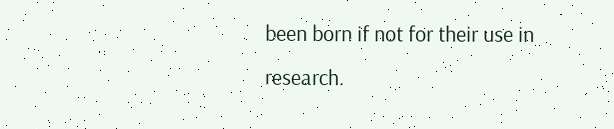been born if not for their use in research.